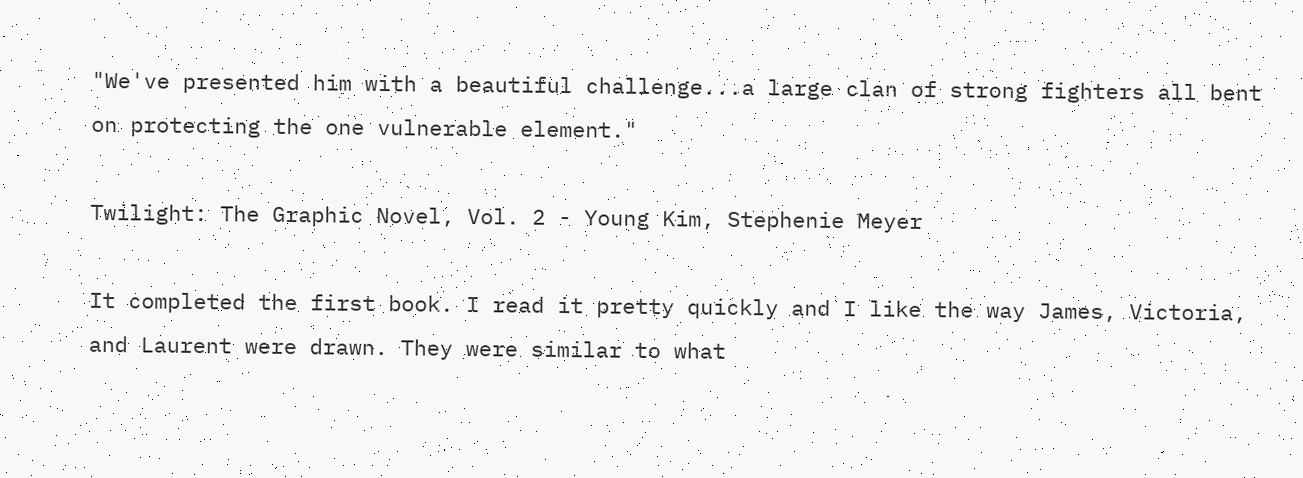"We've presented him with a beautiful challenge...a large clan of strong fighters all bent on protecting the one vulnerable element."

Twilight: The Graphic Novel, Vol. 2 - Young Kim, Stephenie Meyer

It completed the first book. I read it pretty quickly and I like the way James, Victoria, and Laurent were drawn. They were similar to what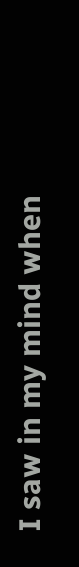I saw in my mind when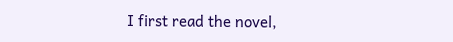I first read the novel,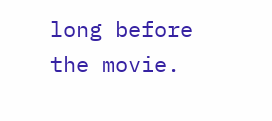long before the movie.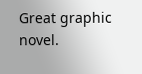Great graphic novel.